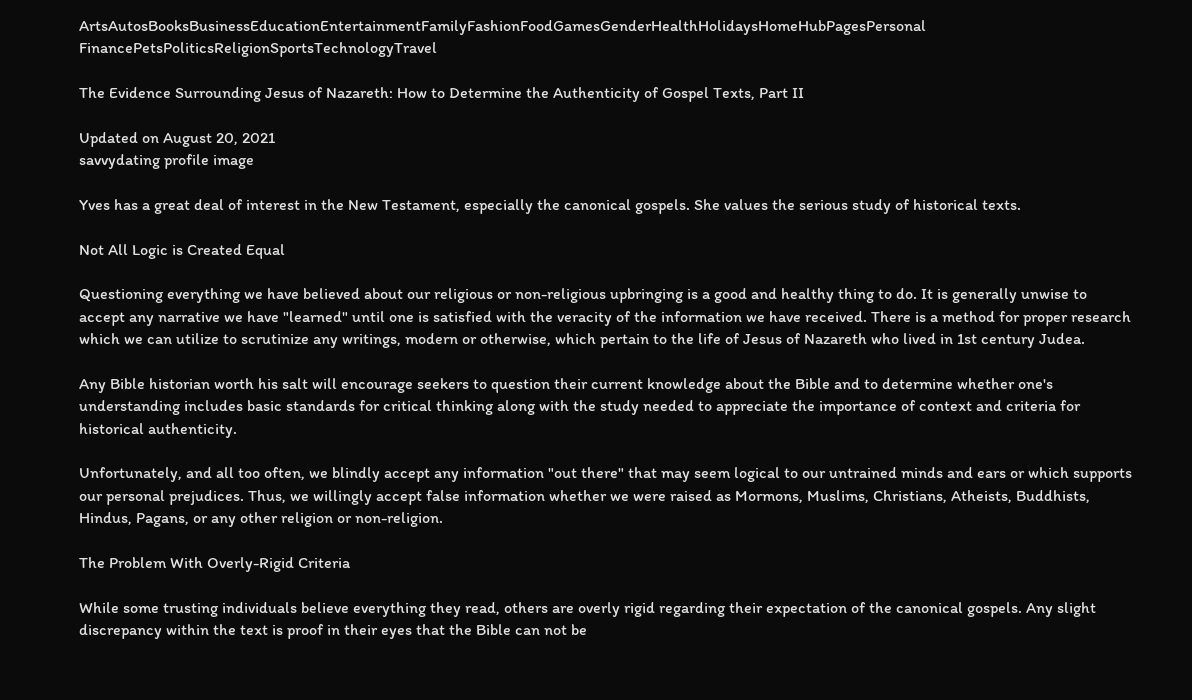ArtsAutosBooksBusinessEducationEntertainmentFamilyFashionFoodGamesGenderHealthHolidaysHomeHubPagesPersonal FinancePetsPoliticsReligionSportsTechnologyTravel

The Evidence Surrounding Jesus of Nazareth: How to Determine the Authenticity of Gospel Texts, Part II

Updated on August 20, 2021
savvydating profile image

Yves has a great deal of interest in the New Testament, especially the canonical gospels. She values the serious study of historical texts.

Not All Logic is Created Equal

Questioning everything we have believed about our religious or non-religious upbringing is a good and healthy thing to do. It is generally unwise to accept any narrative we have "learned" until one is satisfied with the veracity of the information we have received. There is a method for proper research which we can utilize to scrutinize any writings, modern or otherwise, which pertain to the life of Jesus of Nazareth who lived in 1st century Judea.

Any Bible historian worth his salt will encourage seekers to question their current knowledge about the Bible and to determine whether one's understanding includes basic standards for critical thinking along with the study needed to appreciate the importance of context and criteria for historical authenticity.

Unfortunately, and all too often, we blindly accept any information "out there" that may seem logical to our untrained minds and ears or which supports our personal prejudices. Thus, we willingly accept false information whether we were raised as Mormons, Muslims, Christians, Atheists, Buddhists, Hindus, Pagans, or any other religion or non-religion.

The Problem With Overly-Rigid Criteria

While some trusting individuals believe everything they read, others are overly rigid regarding their expectation of the canonical gospels. Any slight discrepancy within the text is proof in their eyes that the Bible can not be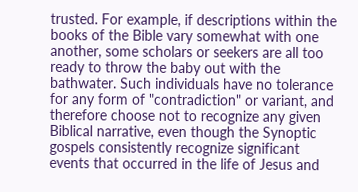trusted. For example, if descriptions within the books of the Bible vary somewhat with one another, some scholars or seekers are all too ready to throw the baby out with the bathwater. Such individuals have no tolerance for any form of "contradiction" or variant, and therefore choose not to recognize any given Biblical narrative, even though the Synoptic gospels consistently recognize significant events that occurred in the life of Jesus and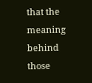that the meaning behind those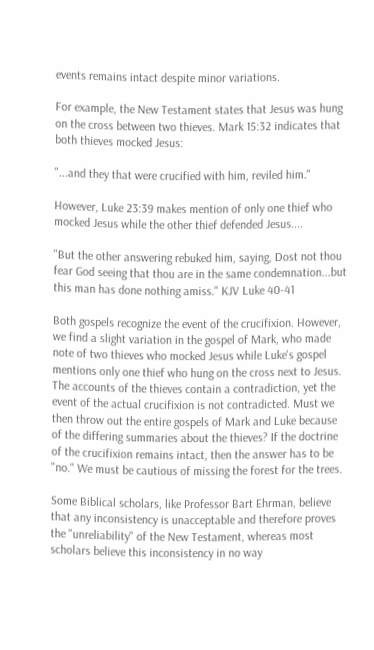events remains intact despite minor variations.

For example, the New Testament states that Jesus was hung on the cross between two thieves. Mark 15:32 indicates that both thieves mocked Jesus:

"...and they that were crucified with him, reviled him."

However, Luke 23:39 makes mention of only one thief who mocked Jesus while the other thief defended Jesus....

"But the other answering rebuked him, saying, Dost not thou fear God seeing that thou are in the same condemnation...but this man has done nothing amiss." KJV Luke 40-41

Both gospels recognize the event of the crucifixion. However, we find a slight variation in the gospel of Mark, who made note of two thieves who mocked Jesus while Luke's gospel mentions only one thief who hung on the cross next to Jesus. The accounts of the thieves contain a contradiction, yet the event of the actual crucifixion is not contradicted. Must we then throw out the entire gospels of Mark and Luke because of the differing summaries about the thieves? If the doctrine of the crucifixion remains intact, then the answer has to be "no." We must be cautious of missing the forest for the trees.

Some Biblical scholars, like Professor Bart Ehrman, believe that any inconsistency is unacceptable and therefore proves the "unreliability" of the New Testament, whereas most scholars believe this inconsistency in no way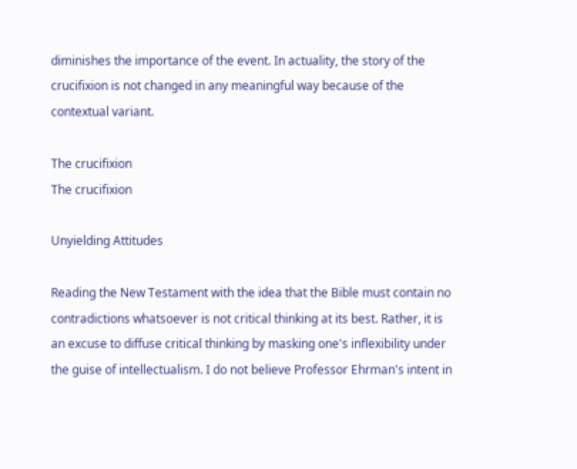diminishes the importance of the event. In actuality, the story of the crucifixion is not changed in any meaningful way because of the contextual variant.

The crucifixion
The crucifixion

Unyielding Attitudes

Reading the New Testament with the idea that the Bible must contain no contradictions whatsoever is not critical thinking at its best. Rather, it is an excuse to diffuse critical thinking by masking one's inflexibility under the guise of intellectualism. I do not believe Professor Ehrman's intent in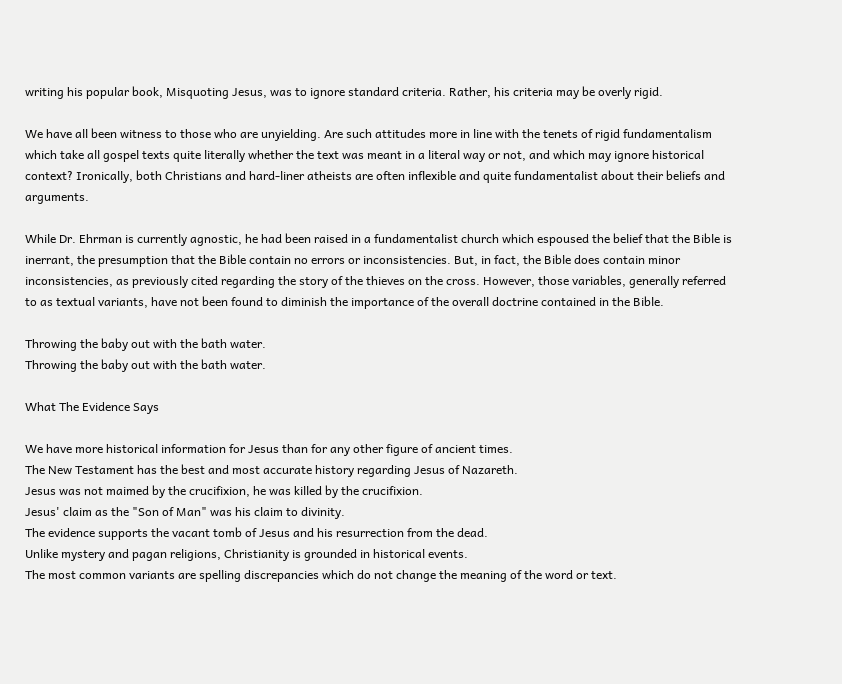writing his popular book, Misquoting Jesus, was to ignore standard criteria. Rather, his criteria may be overly rigid.

We have all been witness to those who are unyielding. Are such attitudes more in line with the tenets of rigid fundamentalism which take all gospel texts quite literally whether the text was meant in a literal way or not, and which may ignore historical context? Ironically, both Christians and hard-liner atheists are often inflexible and quite fundamentalist about their beliefs and arguments.

While Dr. Ehrman is currently agnostic, he had been raised in a fundamentalist church which espoused the belief that the Bible is inerrant, the presumption that the Bible contain no errors or inconsistencies. But, in fact, the Bible does contain minor inconsistencies, as previously cited regarding the story of the thieves on the cross. However, those variables, generally referred to as textual variants, have not been found to diminish the importance of the overall doctrine contained in the Bible.

Throwing the baby out with the bath water.
Throwing the baby out with the bath water.

What The Evidence Says

We have more historical information for Jesus than for any other figure of ancient times.
The New Testament has the best and most accurate history regarding Jesus of Nazareth.
Jesus was not maimed by the crucifixion, he was killed by the crucifixion.
Jesus' claim as the "Son of Man" was his claim to divinity.
The evidence supports the vacant tomb of Jesus and his resurrection from the dead.
Unlike mystery and pagan religions, Christianity is grounded in historical events.
The most common variants are spelling discrepancies which do not change the meaning of the word or text.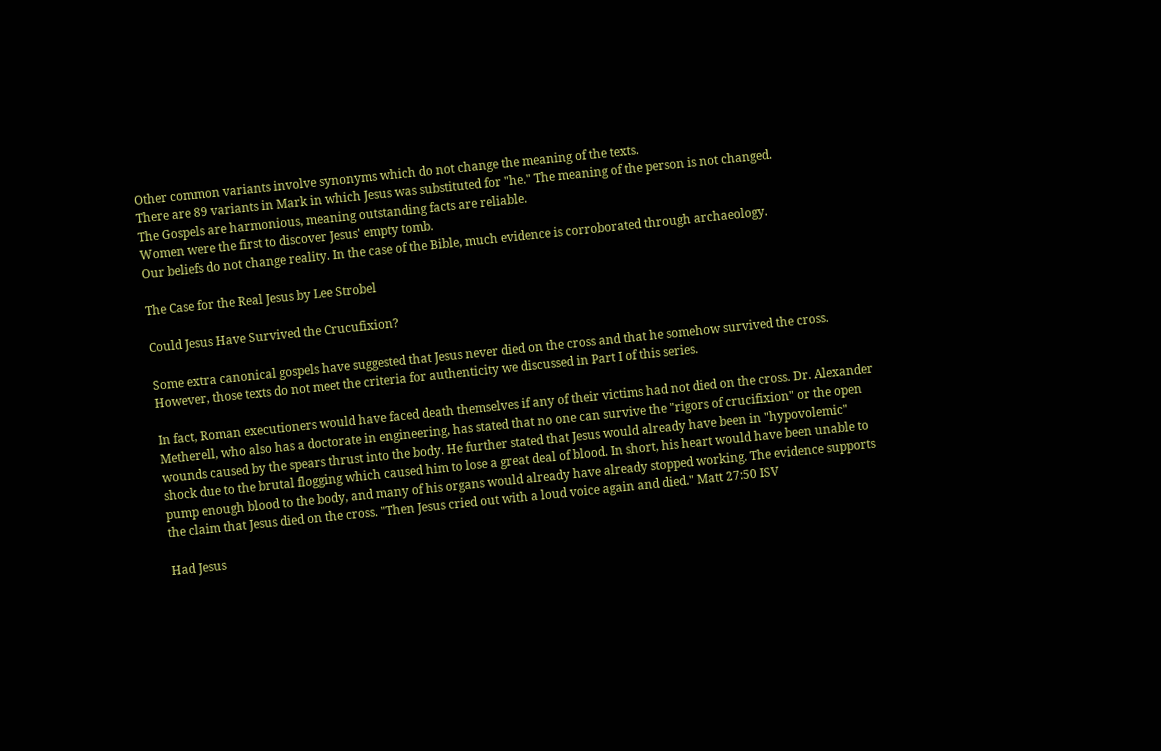Other common variants involve synonyms which do not change the meaning of the texts.
There are 89 variants in Mark in which Jesus was substituted for "he." The meaning of the person is not changed.
The Gospels are harmonious, meaning outstanding facts are reliable.
Women were the first to discover Jesus' empty tomb.
Our beliefs do not change reality. In the case of the Bible, much evidence is corroborated through archaeology.

The Case for the Real Jesus by Lee Strobel

Could Jesus Have Survived the Crucufixion?

Some extra canonical gospels have suggested that Jesus never died on the cross and that he somehow survived the cross. However, those texts do not meet the criteria for authenticity we discussed in Part I of this series.

In fact, Roman executioners would have faced death themselves if any of their victims had not died on the cross. Dr. Alexander Metherell, who also has a doctorate in engineering, has stated that no one can survive the "rigors of crucifixion" or the open wounds caused by the spears thrust into the body. He further stated that Jesus would already have been in "hypovolemic" shock due to the brutal flogging which caused him to lose a great deal of blood. In short, his heart would have been unable to pump enough blood to the body, and many of his organs would already have already stopped working. The evidence supports the claim that Jesus died on the cross. "Then Jesus cried out with a loud voice again and died." Matt 27:50 ISV

Had Jesus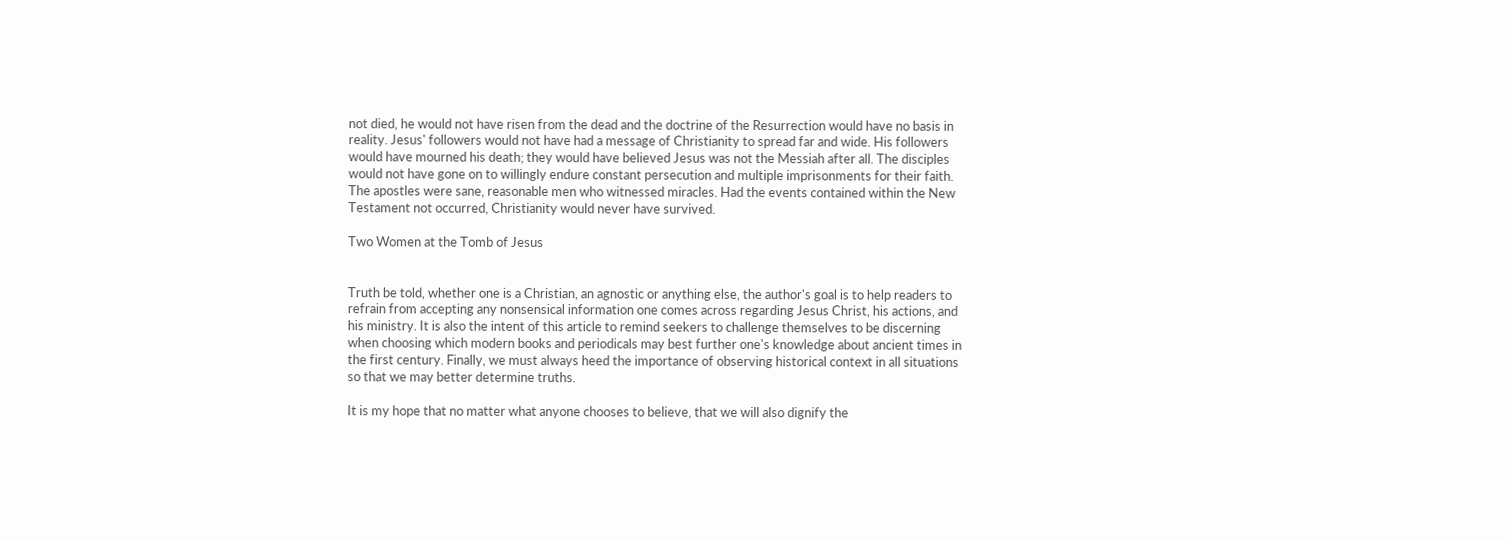not died, he would not have risen from the dead and the doctrine of the Resurrection would have no basis in reality. Jesus' followers would not have had a message of Christianity to spread far and wide. His followers would have mourned his death; they would have believed Jesus was not the Messiah after all. The disciples would not have gone on to willingly endure constant persecution and multiple imprisonments for their faith. The apostles were sane, reasonable men who witnessed miracles. Had the events contained within the New Testament not occurred, Christianity would never have survived.

Two Women at the Tomb of Jesus


Truth be told, whether one is a Christian, an agnostic or anything else, the author's goal is to help readers to refrain from accepting any nonsensical information one comes across regarding Jesus Christ, his actions, and his ministry. It is also the intent of this article to remind seekers to challenge themselves to be discerning when choosing which modern books and periodicals may best further one's knowledge about ancient times in the first century. Finally, we must always heed the importance of observing historical context in all situations so that we may better determine truths.

It is my hope that no matter what anyone chooses to believe, that we will also dignify the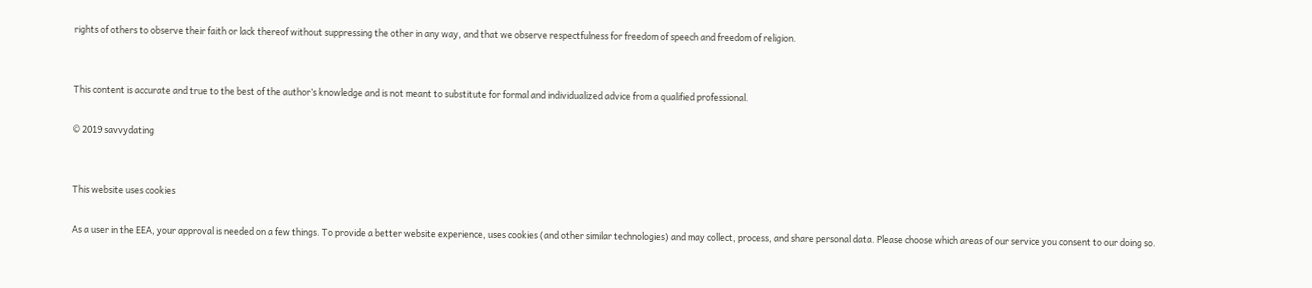rights of others to observe their faith or lack thereof without suppressing the other in any way, and that we observe respectfulness for freedom of speech and freedom of religion.


This content is accurate and true to the best of the author’s knowledge and is not meant to substitute for formal and individualized advice from a qualified professional.

© 2019 savvydating


This website uses cookies

As a user in the EEA, your approval is needed on a few things. To provide a better website experience, uses cookies (and other similar technologies) and may collect, process, and share personal data. Please choose which areas of our service you consent to our doing so.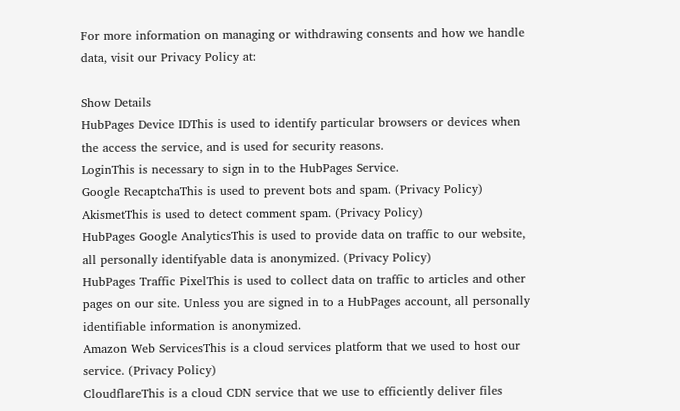For more information on managing or withdrawing consents and how we handle data, visit our Privacy Policy at:

Show Details
HubPages Device IDThis is used to identify particular browsers or devices when the access the service, and is used for security reasons.
LoginThis is necessary to sign in to the HubPages Service.
Google RecaptchaThis is used to prevent bots and spam. (Privacy Policy)
AkismetThis is used to detect comment spam. (Privacy Policy)
HubPages Google AnalyticsThis is used to provide data on traffic to our website, all personally identifyable data is anonymized. (Privacy Policy)
HubPages Traffic PixelThis is used to collect data on traffic to articles and other pages on our site. Unless you are signed in to a HubPages account, all personally identifiable information is anonymized.
Amazon Web ServicesThis is a cloud services platform that we used to host our service. (Privacy Policy)
CloudflareThis is a cloud CDN service that we use to efficiently deliver files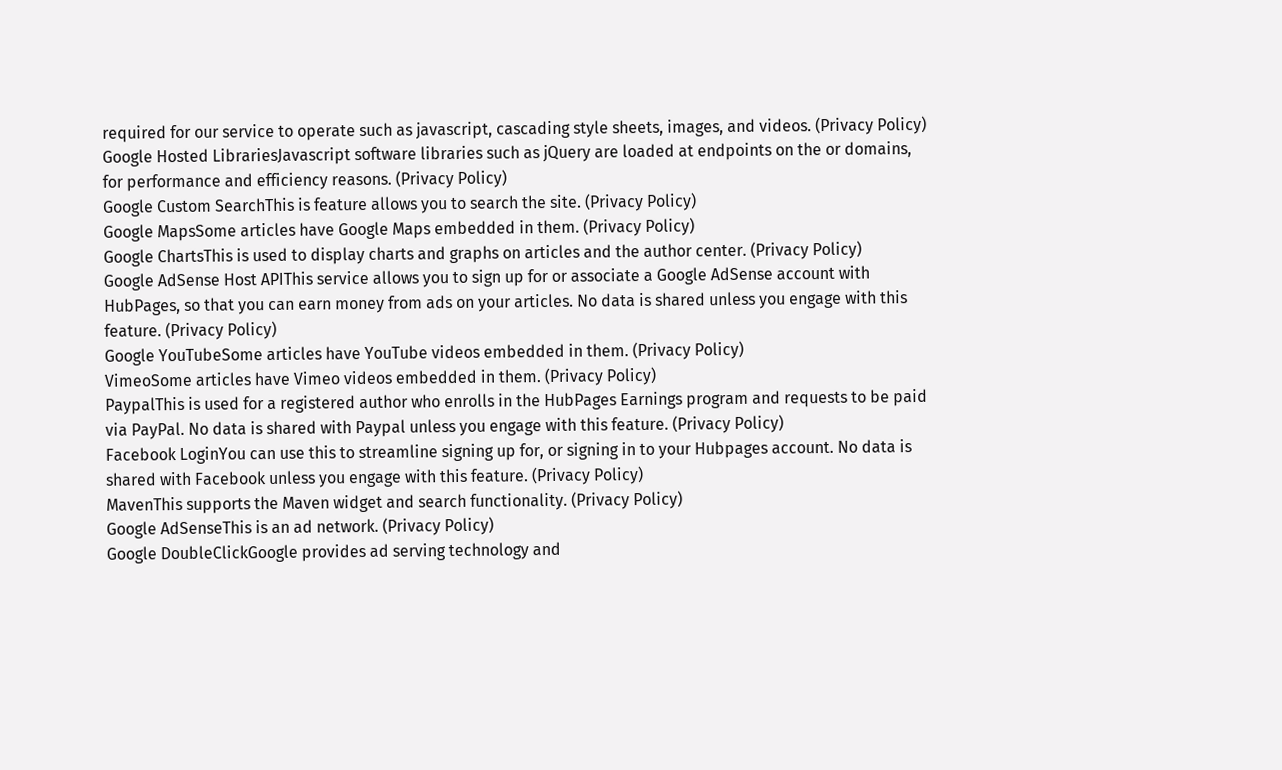required for our service to operate such as javascript, cascading style sheets, images, and videos. (Privacy Policy)
Google Hosted LibrariesJavascript software libraries such as jQuery are loaded at endpoints on the or domains, for performance and efficiency reasons. (Privacy Policy)
Google Custom SearchThis is feature allows you to search the site. (Privacy Policy)
Google MapsSome articles have Google Maps embedded in them. (Privacy Policy)
Google ChartsThis is used to display charts and graphs on articles and the author center. (Privacy Policy)
Google AdSense Host APIThis service allows you to sign up for or associate a Google AdSense account with HubPages, so that you can earn money from ads on your articles. No data is shared unless you engage with this feature. (Privacy Policy)
Google YouTubeSome articles have YouTube videos embedded in them. (Privacy Policy)
VimeoSome articles have Vimeo videos embedded in them. (Privacy Policy)
PaypalThis is used for a registered author who enrolls in the HubPages Earnings program and requests to be paid via PayPal. No data is shared with Paypal unless you engage with this feature. (Privacy Policy)
Facebook LoginYou can use this to streamline signing up for, or signing in to your Hubpages account. No data is shared with Facebook unless you engage with this feature. (Privacy Policy)
MavenThis supports the Maven widget and search functionality. (Privacy Policy)
Google AdSenseThis is an ad network. (Privacy Policy)
Google DoubleClickGoogle provides ad serving technology and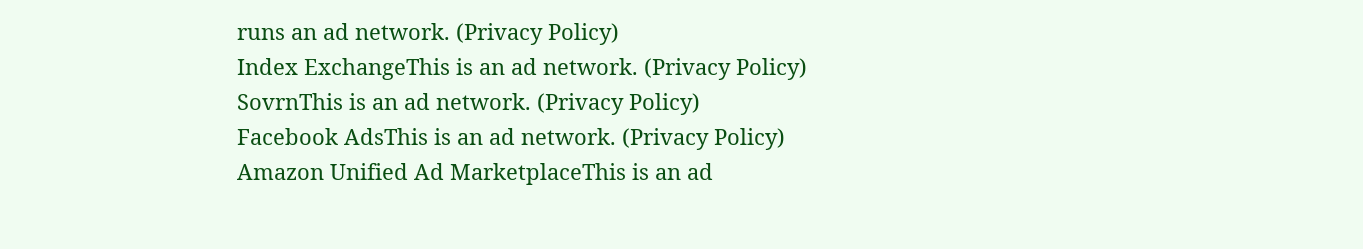runs an ad network. (Privacy Policy)
Index ExchangeThis is an ad network. (Privacy Policy)
SovrnThis is an ad network. (Privacy Policy)
Facebook AdsThis is an ad network. (Privacy Policy)
Amazon Unified Ad MarketplaceThis is an ad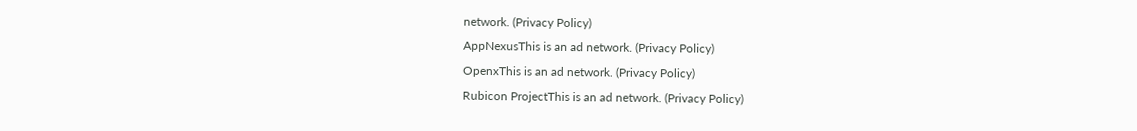network. (Privacy Policy)
AppNexusThis is an ad network. (Privacy Policy)
OpenxThis is an ad network. (Privacy Policy)
Rubicon ProjectThis is an ad network. (Privacy Policy)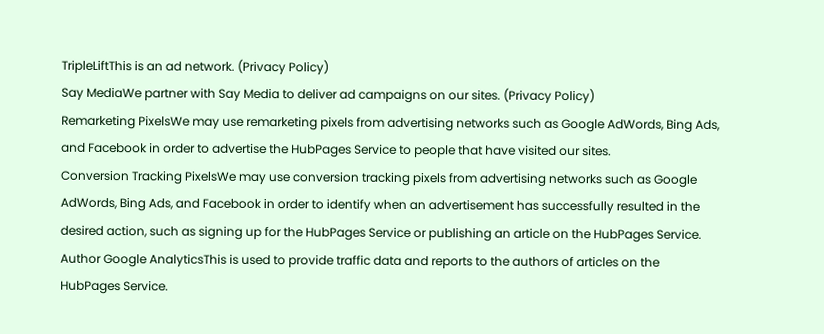TripleLiftThis is an ad network. (Privacy Policy)
Say MediaWe partner with Say Media to deliver ad campaigns on our sites. (Privacy Policy)
Remarketing PixelsWe may use remarketing pixels from advertising networks such as Google AdWords, Bing Ads, and Facebook in order to advertise the HubPages Service to people that have visited our sites.
Conversion Tracking PixelsWe may use conversion tracking pixels from advertising networks such as Google AdWords, Bing Ads, and Facebook in order to identify when an advertisement has successfully resulted in the desired action, such as signing up for the HubPages Service or publishing an article on the HubPages Service.
Author Google AnalyticsThis is used to provide traffic data and reports to the authors of articles on the HubPages Service.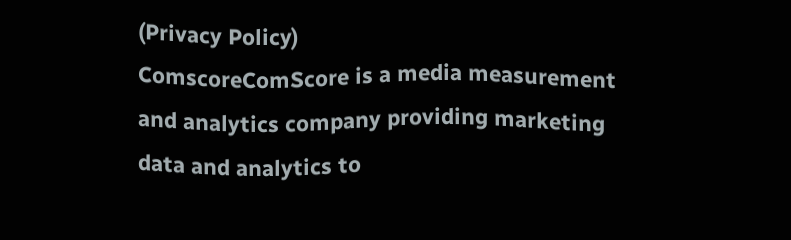(Privacy Policy)
ComscoreComScore is a media measurement and analytics company providing marketing data and analytics to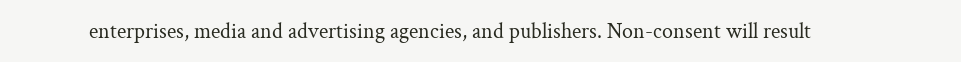enterprises, media and advertising agencies, and publishers. Non-consent will result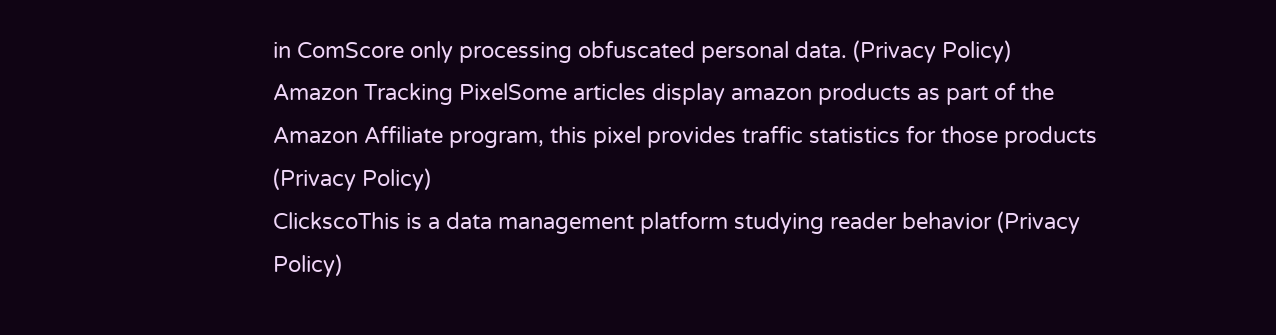in ComScore only processing obfuscated personal data. (Privacy Policy)
Amazon Tracking PixelSome articles display amazon products as part of the Amazon Affiliate program, this pixel provides traffic statistics for those products (Privacy Policy)
ClickscoThis is a data management platform studying reader behavior (Privacy Policy)